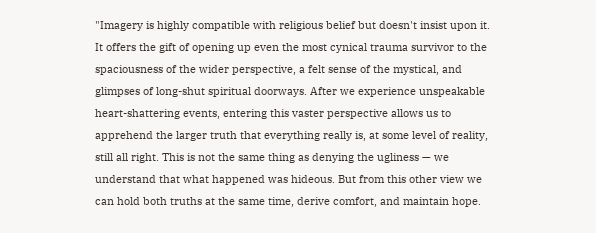"Imagery is highly compatible with religious belief but doesn't insist upon it. It offers the gift of opening up even the most cynical trauma survivor to the spaciousness of the wider perspective, a felt sense of the mystical, and glimpses of long-shut spiritual doorways. After we experience unspeakable heart-shattering events, entering this vaster perspective allows us to apprehend the larger truth that everything really is, at some level of reality, still all right. This is not the same thing as denying the ugliness — we understand that what happened was hideous. But from this other view we can hold both truths at the same time, derive comfort, and maintain hope.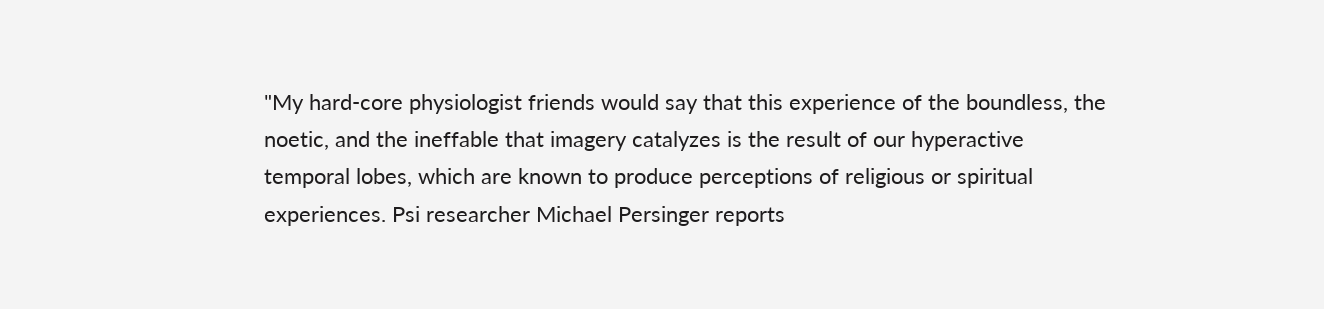"My hard-core physiologist friends would say that this experience of the boundless, the noetic, and the ineffable that imagery catalyzes is the result of our hyperactive temporal lobes, which are known to produce perceptions of religious or spiritual experiences. Psi researcher Michael Persinger reports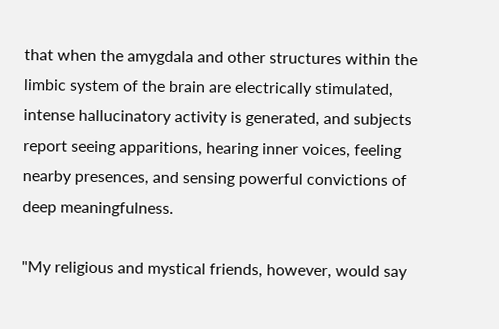that when the amygdala and other structures within the limbic system of the brain are electrically stimulated, intense hallucinatory activity is generated, and subjects report seeing apparitions, hearing inner voices, feeling nearby presences, and sensing powerful convictions of deep meaningfulness.

"My religious and mystical friends, however, would say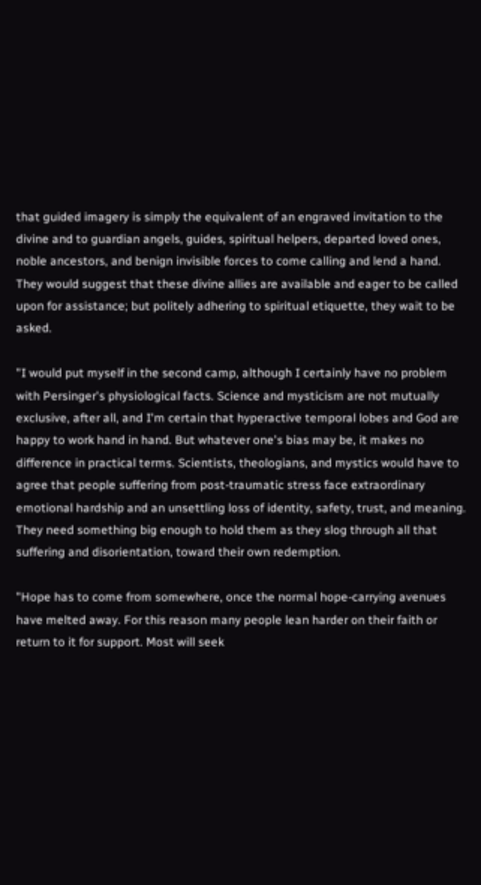that guided imagery is simply the equivalent of an engraved invitation to the divine and to guardian angels, guides, spiritual helpers, departed loved ones, noble ancestors, and benign invisible forces to come calling and lend a hand. They would suggest that these divine allies are available and eager to be called upon for assistance; but politely adhering to spiritual etiquette, they wait to be asked.

"I would put myself in the second camp, although I certainly have no problem with Persinger's physiological facts. Science and mysticism are not mutually exclusive, after all, and I'm certain that hyperactive temporal lobes and God are happy to work hand in hand. But whatever one's bias may be, it makes no difference in practical terms. Scientists, theologians, and mystics would have to agree that people suffering from post-traumatic stress face extraordinary emotional hardship and an unsettling loss of identity, safety, trust, and meaning. They need something big enough to hold them as they slog through all that suffering and disorientation, toward their own redemption.

"Hope has to come from somewhere, once the normal hope-carrying avenues have melted away. For this reason many people lean harder on their faith or return to it for support. Most will seek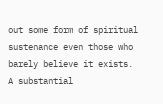out some form of spiritual sustenance even those who barely believe it exists. A substantial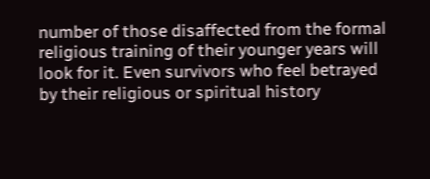number of those disaffected from the formal religious training of their younger years will look for it. Even survivors who feel betrayed by their religious or spiritual history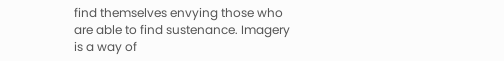find themselves envying those who are able to find sustenance. Imagery is a way of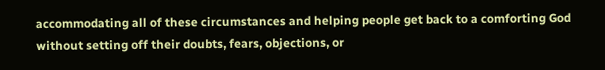accommodating all of these circumstances and helping people get back to a comforting God without setting off their doubts, fears, objections, or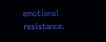emotional resistance.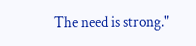The need is strong."